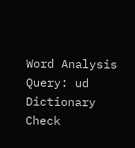Word Analysis
Query: ud
Dictionary Check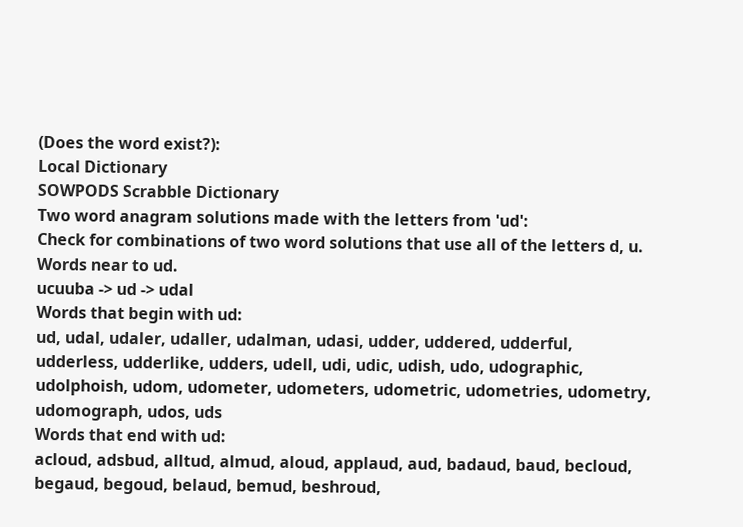(Does the word exist?):
Local Dictionary
SOWPODS Scrabble Dictionary
Two word anagram solutions made with the letters from 'ud':
Check for combinations of two word solutions that use all of the letters d, u.
Words near to ud.
ucuuba -> ud -> udal
Words that begin with ud:
ud, udal, udaler, udaller, udalman, udasi, udder, uddered, udderful, udderless, udderlike, udders, udell, udi, udic, udish, udo, udographic, udolphoish, udom, udometer, udometers, udometric, udometries, udometry, udomograph, udos, uds
Words that end with ud:
acloud, adsbud, alltud, almud, aloud, applaud, aud, badaud, baud, becloud, begaud, begoud, belaud, bemud, beshroud,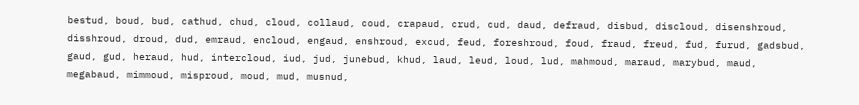bestud, boud, bud, cathud, chud, cloud, collaud, coud, crapaud, crud, cud, daud, defraud, disbud, discloud, disenshroud, disshroud, droud, dud, emraud, encloud, engaud, enshroud, excud, feud, foreshroud, foud, fraud, freud, fud, furud, gadsbud, gaud, gud, heraud, hud, intercloud, iud, jud, junebud, khud, laud, leud, loud, lud, mahmoud, maraud, marybud, maud, megabaud, mimmoud, misproud, moud, mud, musnud,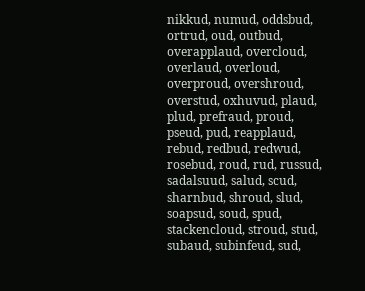nikkud, numud, oddsbud, ortrud, oud, outbud, overapplaud, overcloud, overlaud, overloud, overproud, overshroud, overstud, oxhuvud, plaud, plud, prefraud, proud, pseud, pud, reapplaud, rebud, redbud, redwud, rosebud, roud, rud, russud, sadalsuud, salud, scud, sharnbud, shroud, slud, soapsud, soud, spud, stackencloud, stroud, stud, subaud, subinfeud, sud,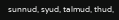sunnud, syud, talmud, thud,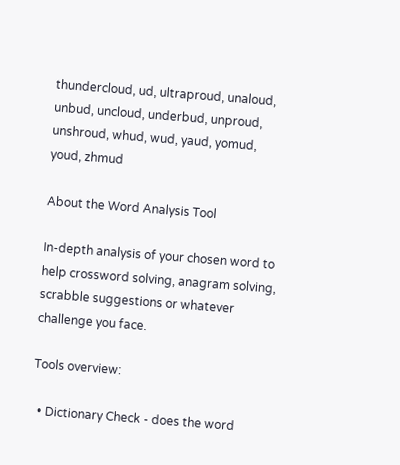thundercloud, ud, ultraproud, unaloud, unbud, uncloud, underbud, unproud, unshroud, whud, wud, yaud, yomud, youd, zhmud

About the Word Analysis Tool

In-depth analysis of your chosen word to help crossword solving, anagram solving, scrabble suggestions or whatever challenge you face.

Tools overview:

  • Dictionary Check - does the word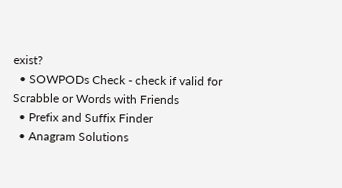exist?
  • SOWPODs Check - check if valid for Scrabble or Words with Friends
  • Prefix and Suffix Finder
  • Anagram Solutions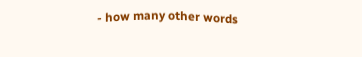- how many other words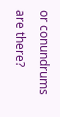or conundrums are there?